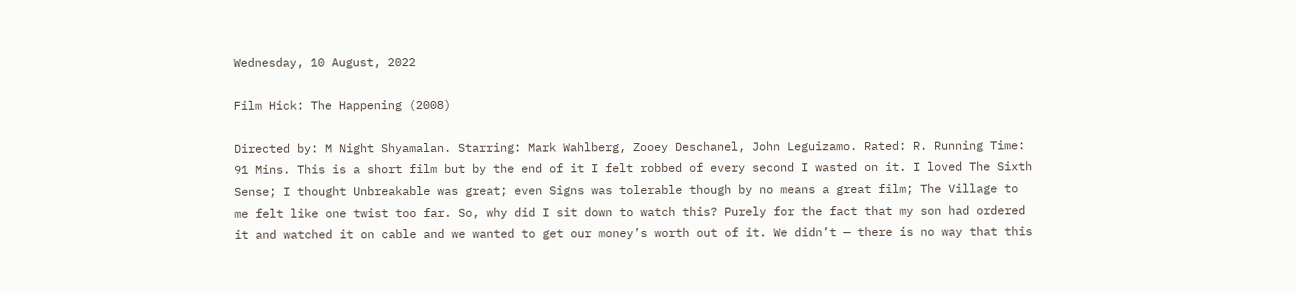Wednesday, 10 August, 2022

Film Hick: The Happening (2008)

Directed by: M Night Shyamalan. Starring: Mark Wahlberg, Zooey Deschanel, John Leguizamo. Rated: R. Running Time: 91 Mins. This is a short film but by the end of it I felt robbed of every second I wasted on it. I loved The Sixth Sense; I thought Unbreakable was great; even Signs was tolerable though by no means a great film; The Village to me felt like one twist too far. So, why did I sit down to watch this? Purely for the fact that my son had ordered it and watched it on cable and we wanted to get our money’s worth out of it. We didn’t — there is no way that this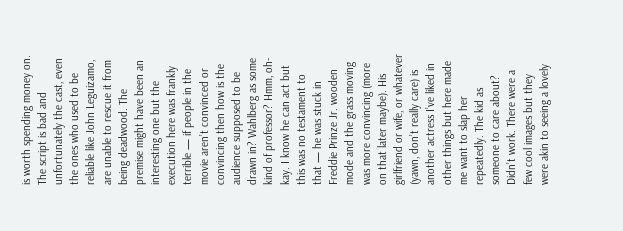is worth spending money on. The script is bad and unfortunately the cast, even the ones who used to be reliable like John Leguizamo, are unable to rescue it from being deadwood. The premise might have been an interesting one but the execution here was frankly terrible — if people in the movie aren’t convinced or convincing then how is the audience supposed to be drawn in? Wahlberg as some kind of professor? Hmm, oh-kay. I know he can act but this was no testament to that — he was stuck in Freddie Prinze Jr. wooden mode and the grass moving was more convincing (more on that later maybe). His girlfriend or wife, or whatever (yawn, don’t really care) is another actress I’ve liked in other things but here made me want to slap her repeatedly. The kid as someone to care about? Didn’t work. There were a few cool images but they were akin to seeing a lovely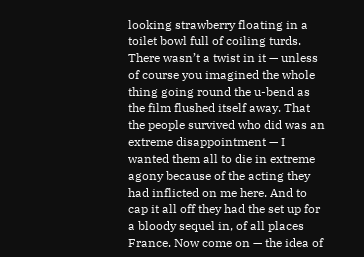looking strawberry floating in a toilet bowl full of coiling turds. There wasn’t a twist in it — unless of course you imagined the whole thing going round the u-bend as the film flushed itself away. That the people survived who did was an extreme disappointment — I wanted them all to die in extreme agony because of the acting they had inflicted on me here. And to cap it all off they had the set up for a bloody sequel in, of all places France. Now come on — the idea of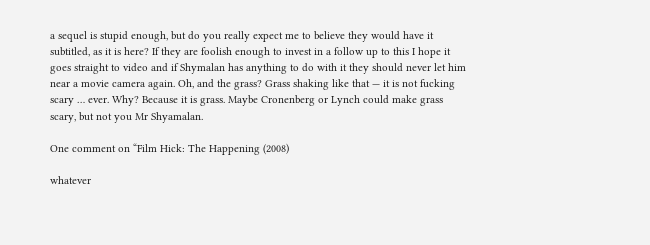a sequel is stupid enough, but do you really expect me to believe they would have it subtitled, as it is here? If they are foolish enough to invest in a follow up to this I hope it goes straight to video and if Shymalan has anything to do with it they should never let him near a movie camera again. Oh, and the grass? Grass shaking like that — it is not fucking scary … ever. Why? Because it is grass. Maybe Cronenberg or Lynch could make grass scary, but not you Mr Shyamalan.

One comment on “Film Hick: The Happening (2008)

whatever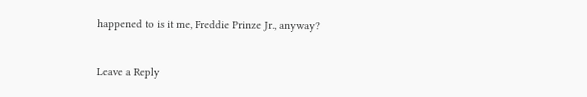happened to is it me, Freddie Prinze Jr., anyway?


Leave a Reply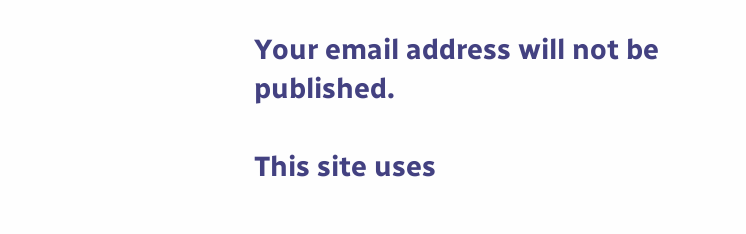Your email address will not be published.

This site uses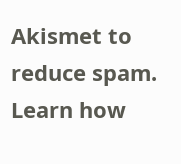Akismet to reduce spam. Learn how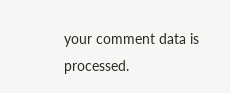your comment data is processed.